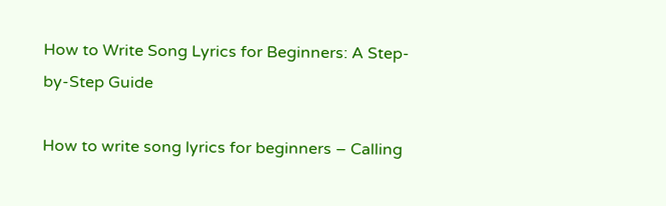How to Write Song Lyrics for Beginners: A Step-by-Step Guide

How to write song lyrics for beginners – Calling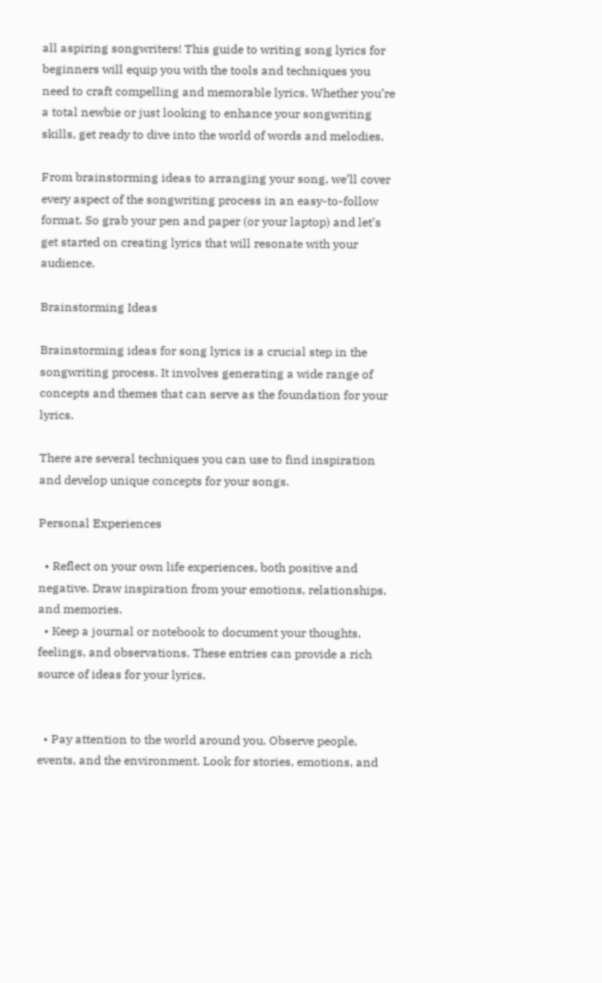all aspiring songwriters! This guide to writing song lyrics for beginners will equip you with the tools and techniques you need to craft compelling and memorable lyrics. Whether you’re a total newbie or just looking to enhance your songwriting skills, get ready to dive into the world of words and melodies.

From brainstorming ideas to arranging your song, we’ll cover every aspect of the songwriting process in an easy-to-follow format. So grab your pen and paper (or your laptop) and let’s get started on creating lyrics that will resonate with your audience.

Brainstorming Ideas

Brainstorming ideas for song lyrics is a crucial step in the songwriting process. It involves generating a wide range of concepts and themes that can serve as the foundation for your lyrics.

There are several techniques you can use to find inspiration and develop unique concepts for your songs.

Personal Experiences

  • Reflect on your own life experiences, both positive and negative. Draw inspiration from your emotions, relationships, and memories.
  • Keep a journal or notebook to document your thoughts, feelings, and observations. These entries can provide a rich source of ideas for your lyrics.


  • Pay attention to the world around you. Observe people, events, and the environment. Look for stories, emotions, and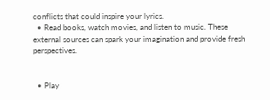conflicts that could inspire your lyrics.
  • Read books, watch movies, and listen to music. These external sources can spark your imagination and provide fresh perspectives.


  • Play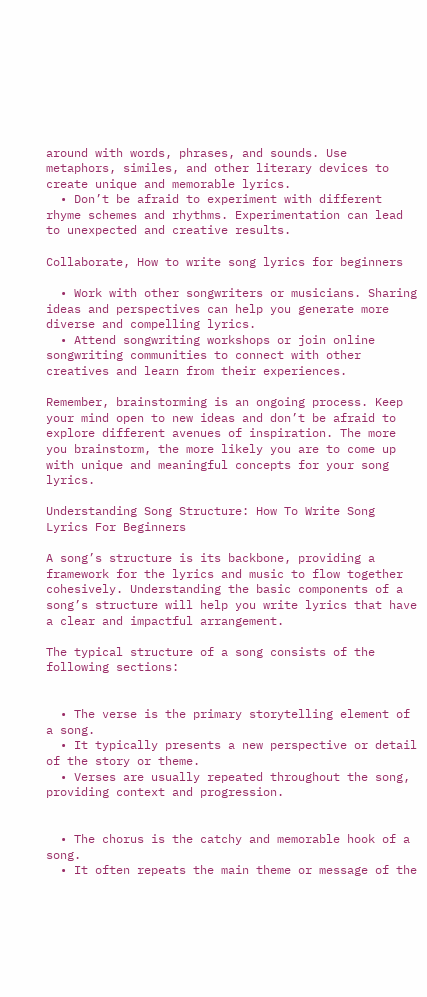around with words, phrases, and sounds. Use metaphors, similes, and other literary devices to create unique and memorable lyrics.
  • Don’t be afraid to experiment with different rhyme schemes and rhythms. Experimentation can lead to unexpected and creative results.

Collaborate, How to write song lyrics for beginners

  • Work with other songwriters or musicians. Sharing ideas and perspectives can help you generate more diverse and compelling lyrics.
  • Attend songwriting workshops or join online songwriting communities to connect with other creatives and learn from their experiences.

Remember, brainstorming is an ongoing process. Keep your mind open to new ideas and don’t be afraid to explore different avenues of inspiration. The more you brainstorm, the more likely you are to come up with unique and meaningful concepts for your song lyrics.

Understanding Song Structure: How To Write Song Lyrics For Beginners

A song’s structure is its backbone, providing a framework for the lyrics and music to flow together cohesively. Understanding the basic components of a song’s structure will help you write lyrics that have a clear and impactful arrangement.

The typical structure of a song consists of the following sections:


  • The verse is the primary storytelling element of a song.
  • It typically presents a new perspective or detail of the story or theme.
  • Verses are usually repeated throughout the song, providing context and progression.


  • The chorus is the catchy and memorable hook of a song.
  • It often repeats the main theme or message of the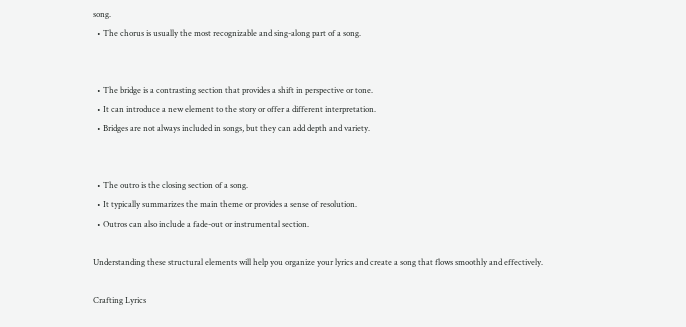song.
  • The chorus is usually the most recognizable and sing-along part of a song.


  • The bridge is a contrasting section that provides a shift in perspective or tone.
  • It can introduce a new element to the story or offer a different interpretation.
  • Bridges are not always included in songs, but they can add depth and variety.


  • The outro is the closing section of a song.
  • It typically summarizes the main theme or provides a sense of resolution.
  • Outros can also include a fade-out or instrumental section.

Understanding these structural elements will help you organize your lyrics and create a song that flows smoothly and effectively.

Crafting Lyrics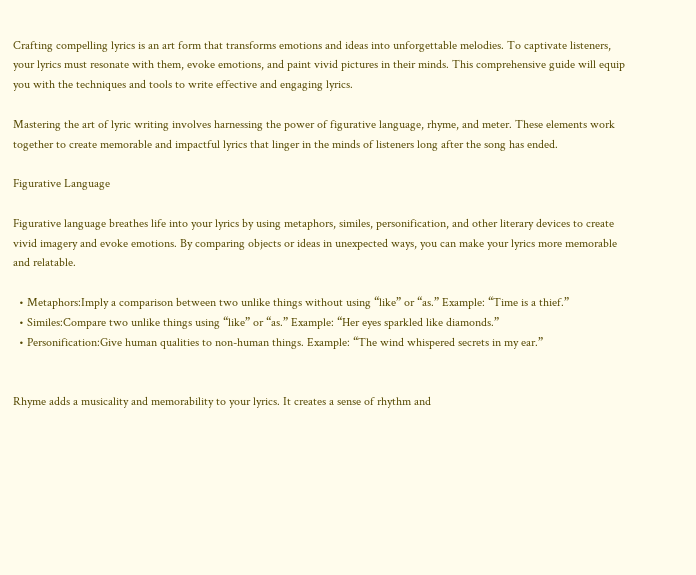Crafting compelling lyrics is an art form that transforms emotions and ideas into unforgettable melodies. To captivate listeners, your lyrics must resonate with them, evoke emotions, and paint vivid pictures in their minds. This comprehensive guide will equip you with the techniques and tools to write effective and engaging lyrics.

Mastering the art of lyric writing involves harnessing the power of figurative language, rhyme, and meter. These elements work together to create memorable and impactful lyrics that linger in the minds of listeners long after the song has ended.

Figurative Language

Figurative language breathes life into your lyrics by using metaphors, similes, personification, and other literary devices to create vivid imagery and evoke emotions. By comparing objects or ideas in unexpected ways, you can make your lyrics more memorable and relatable.

  • Metaphors:Imply a comparison between two unlike things without using “like” or “as.” Example: “Time is a thief.”
  • Similes:Compare two unlike things using “like” or “as.” Example: “Her eyes sparkled like diamonds.”
  • Personification:Give human qualities to non-human things. Example: “The wind whispered secrets in my ear.”


Rhyme adds a musicality and memorability to your lyrics. It creates a sense of rhythm and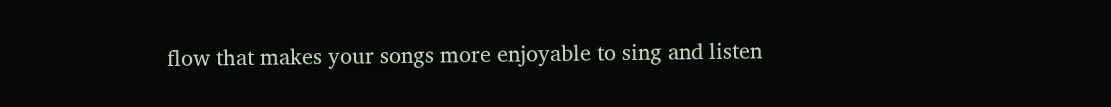flow that makes your songs more enjoyable to sing and listen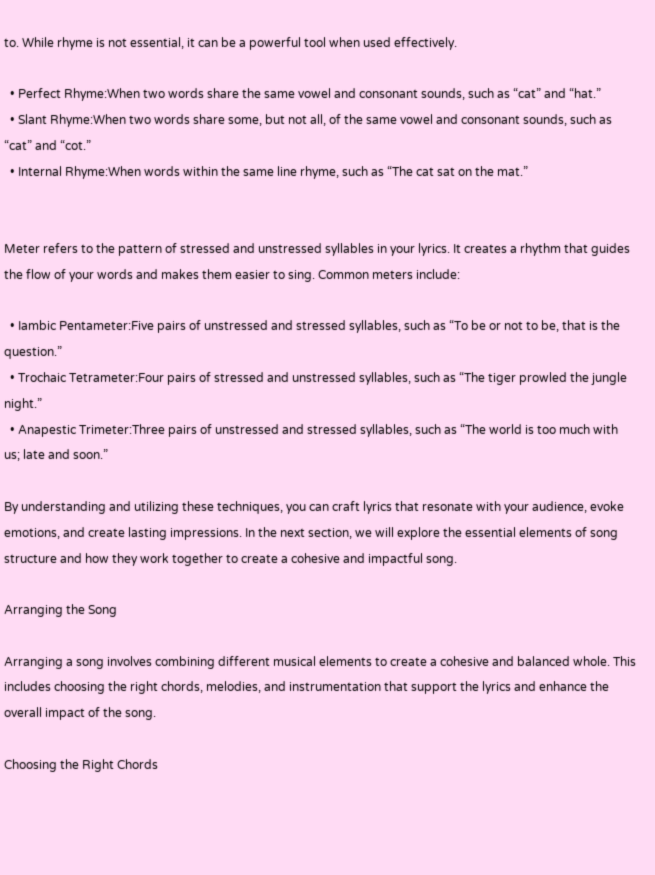to. While rhyme is not essential, it can be a powerful tool when used effectively.

  • Perfect Rhyme:When two words share the same vowel and consonant sounds, such as “cat” and “hat.”
  • Slant Rhyme:When two words share some, but not all, of the same vowel and consonant sounds, such as “cat” and “cot.”
  • Internal Rhyme:When words within the same line rhyme, such as “The cat sat on the mat.”


Meter refers to the pattern of stressed and unstressed syllables in your lyrics. It creates a rhythm that guides the flow of your words and makes them easier to sing. Common meters include:

  • Iambic Pentameter:Five pairs of unstressed and stressed syllables, such as “To be or not to be, that is the question.”
  • Trochaic Tetrameter:Four pairs of stressed and unstressed syllables, such as “The tiger prowled the jungle night.”
  • Anapestic Trimeter:Three pairs of unstressed and stressed syllables, such as “The world is too much with us; late and soon.”

By understanding and utilizing these techniques, you can craft lyrics that resonate with your audience, evoke emotions, and create lasting impressions. In the next section, we will explore the essential elements of song structure and how they work together to create a cohesive and impactful song.

Arranging the Song

Arranging a song involves combining different musical elements to create a cohesive and balanced whole. This includes choosing the right chords, melodies, and instrumentation that support the lyrics and enhance the overall impact of the song.

Choosing the Right Chords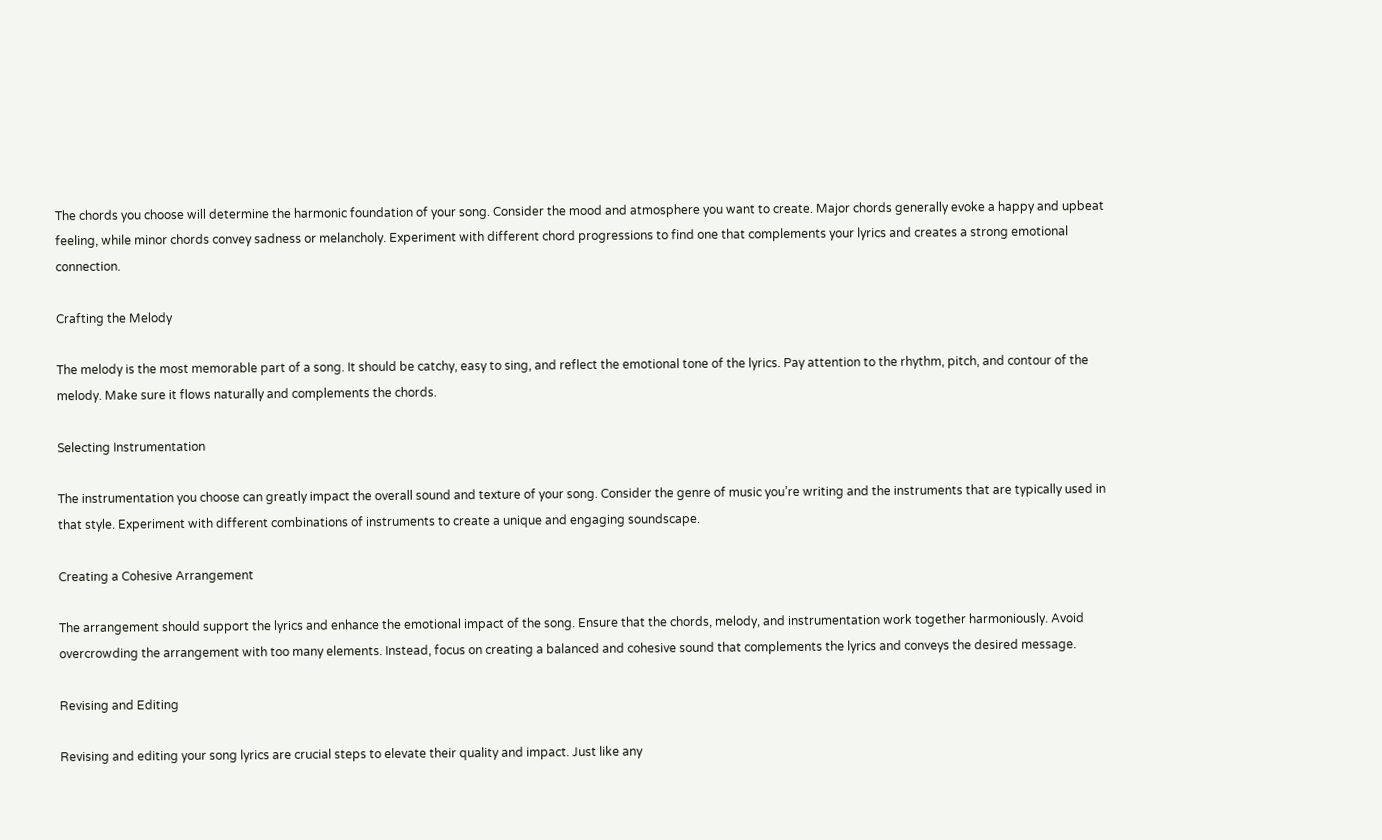The chords you choose will determine the harmonic foundation of your song. Consider the mood and atmosphere you want to create. Major chords generally evoke a happy and upbeat feeling, while minor chords convey sadness or melancholy. Experiment with different chord progressions to find one that complements your lyrics and creates a strong emotional connection.

Crafting the Melody

The melody is the most memorable part of a song. It should be catchy, easy to sing, and reflect the emotional tone of the lyrics. Pay attention to the rhythm, pitch, and contour of the melody. Make sure it flows naturally and complements the chords.

Selecting Instrumentation

The instrumentation you choose can greatly impact the overall sound and texture of your song. Consider the genre of music you’re writing and the instruments that are typically used in that style. Experiment with different combinations of instruments to create a unique and engaging soundscape.

Creating a Cohesive Arrangement

The arrangement should support the lyrics and enhance the emotional impact of the song. Ensure that the chords, melody, and instrumentation work together harmoniously. Avoid overcrowding the arrangement with too many elements. Instead, focus on creating a balanced and cohesive sound that complements the lyrics and conveys the desired message.

Revising and Editing

Revising and editing your song lyrics are crucial steps to elevate their quality and impact. Just like any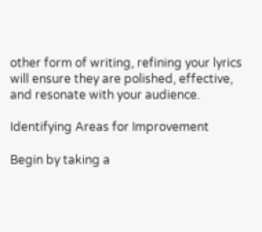other form of writing, refining your lyrics will ensure they are polished, effective, and resonate with your audience.

Identifying Areas for Improvement

Begin by taking a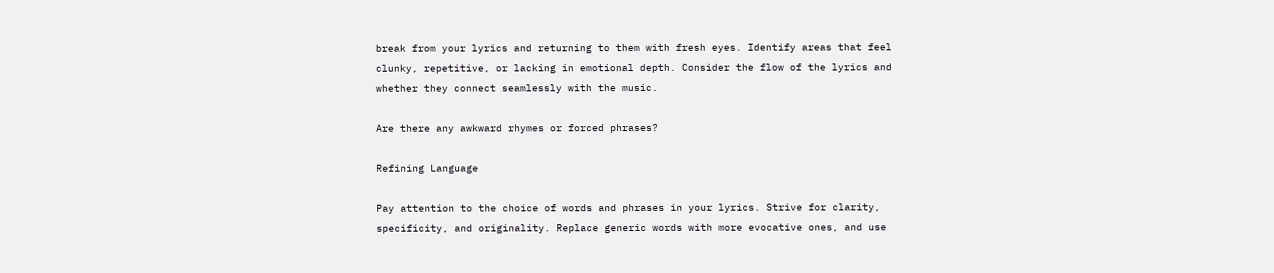break from your lyrics and returning to them with fresh eyes. Identify areas that feel clunky, repetitive, or lacking in emotional depth. Consider the flow of the lyrics and whether they connect seamlessly with the music.

Are there any awkward rhymes or forced phrases?

Refining Language

Pay attention to the choice of words and phrases in your lyrics. Strive for clarity, specificity, and originality. Replace generic words with more evocative ones, and use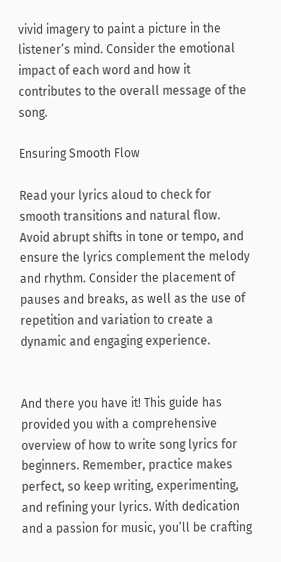vivid imagery to paint a picture in the listener’s mind. Consider the emotional impact of each word and how it contributes to the overall message of the song.

Ensuring Smooth Flow

Read your lyrics aloud to check for smooth transitions and natural flow. Avoid abrupt shifts in tone or tempo, and ensure the lyrics complement the melody and rhythm. Consider the placement of pauses and breaks, as well as the use of repetition and variation to create a dynamic and engaging experience.


And there you have it! This guide has provided you with a comprehensive overview of how to write song lyrics for beginners. Remember, practice makes perfect, so keep writing, experimenting, and refining your lyrics. With dedication and a passion for music, you’ll be crafting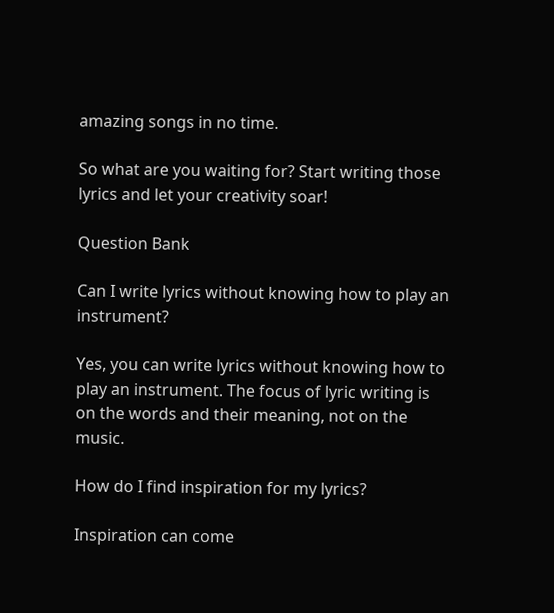amazing songs in no time.

So what are you waiting for? Start writing those lyrics and let your creativity soar!

Question Bank

Can I write lyrics without knowing how to play an instrument?

Yes, you can write lyrics without knowing how to play an instrument. The focus of lyric writing is on the words and their meaning, not on the music.

How do I find inspiration for my lyrics?

Inspiration can come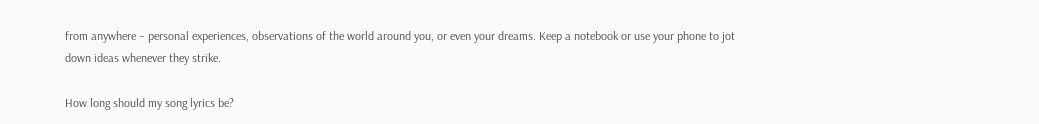from anywhere – personal experiences, observations of the world around you, or even your dreams. Keep a notebook or use your phone to jot down ideas whenever they strike.

How long should my song lyrics be?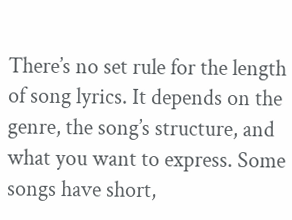There’s no set rule for the length of song lyrics. It depends on the genre, the song’s structure, and what you want to express. Some songs have short,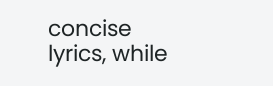concise lyrics, while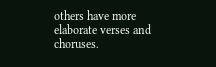others have more elaborate verses and choruses.